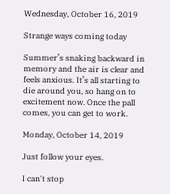Wednesday, October 16, 2019

Strange ways coming today

Summer’s snaking backward in memory and the air is clear and feels anxious. It’s all starting to die around you, so hang on to excitement now. Once the pall comes, you can get to work.

Monday, October 14, 2019

Just follow your eyes.

I can't stop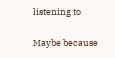listening to

Maybe because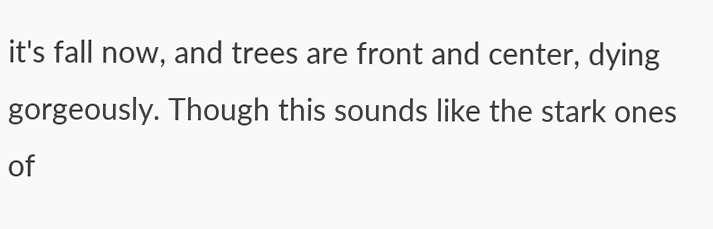it's fall now, and trees are front and center, dying gorgeously. Though this sounds like the stark ones of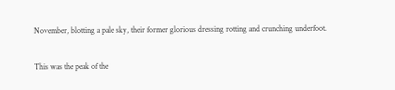November, blotting a pale sky, their former glorious dressing rotting and crunching underfoot.

This was the peak of the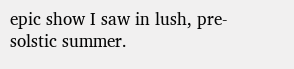epic show I saw in lush, pre-solstic summer.